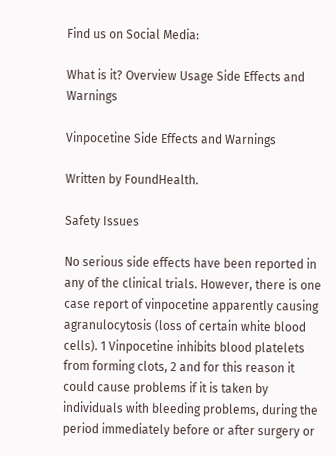Find us on Social Media:

What is it? Overview Usage Side Effects and Warnings

Vinpocetine Side Effects and Warnings

Written by FoundHealth.

Safety Issues

No serious side effects have been reported in any of the clinical trials. However, there is one case report of vinpocetine apparently causing agranulocytosis (loss of certain white blood cells). 1 Vinpocetine inhibits blood platelets from forming clots, 2 and for this reason it could cause problems if it is taken by individuals with bleeding problems, during the period immediately before or after surgery or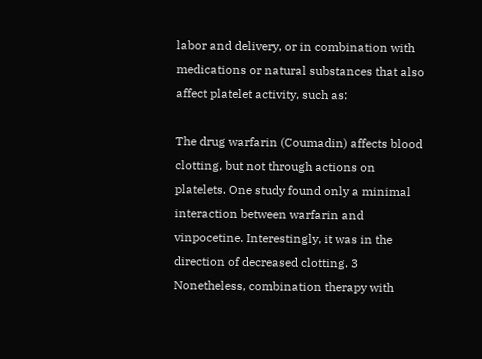labor and delivery, or in combination with medications or natural substances that also affect platelet activity, such as:

The drug warfarin (Coumadin) affects blood clotting, but not through actions on platelets. One study found only a minimal interaction between warfarin and vinpocetine. Interestingly, it was in the direction of decreased clotting. 3 Nonetheless, combination therapy with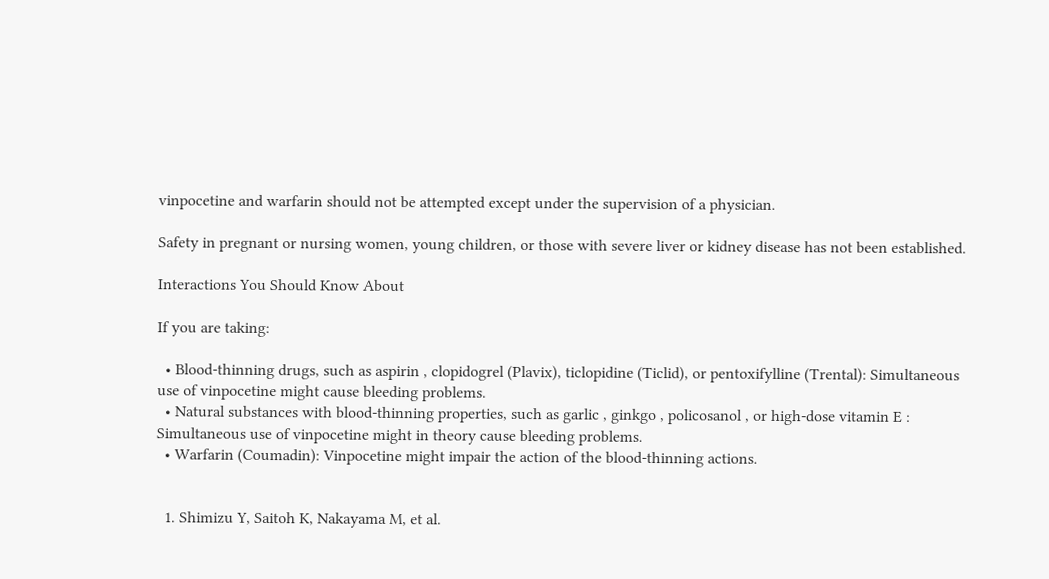vinpocetine and warfarin should not be attempted except under the supervision of a physician.

Safety in pregnant or nursing women, young children, or those with severe liver or kidney disease has not been established.

Interactions You Should Know About

If you are taking:

  • Blood-thinning drugs, such as aspirin , clopidogrel (Plavix), ticlopidine (Ticlid), or pentoxifylline (Trental): Simultaneous use of vinpocetine might cause bleeding problems.
  • Natural substances with blood-thinning properties, such as garlic , ginkgo , policosanol , or high-dose vitamin E : Simultaneous use of vinpocetine might in theory cause bleeding problems.
  • Warfarin (Coumadin): Vinpocetine might impair the action of the blood-thinning actions.


  1. Shimizu Y, Saitoh K, Nakayama M, et al.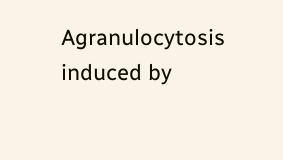Agranulocytosis induced by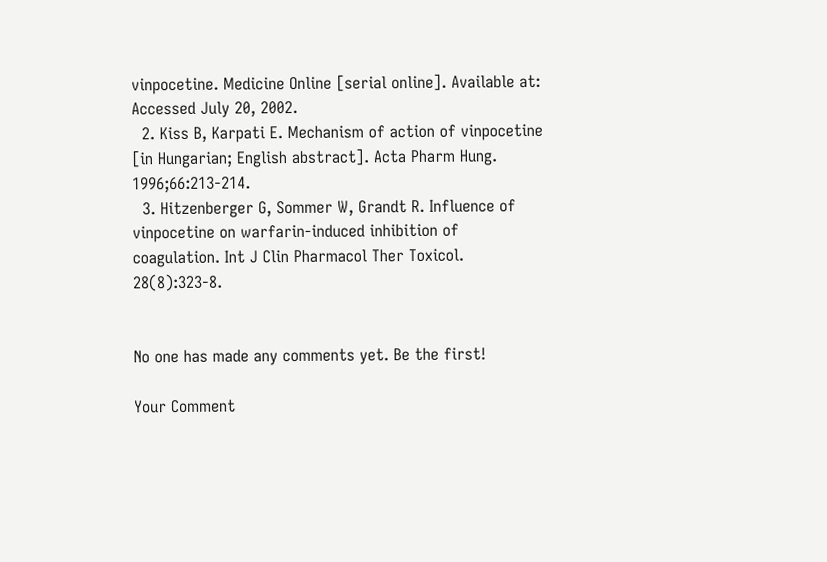vinpocetine. Medicine Online [serial online]. Available at: Accessed July 20, 2002.
  2. Kiss B, Karpati E. Mechanism of action of vinpocetine [in Hungarian; English abstract]. Acta Pharm Hung. 1996;66:213-214.
  3. Hitzenberger G, Sommer W, Grandt R. Influence of vinpocetine on warfarin-induced inhibition of coagulation. Int J Clin Pharmacol Ther Toxicol. 28(8):323-8.


No one has made any comments yet. Be the first!

Your Comment